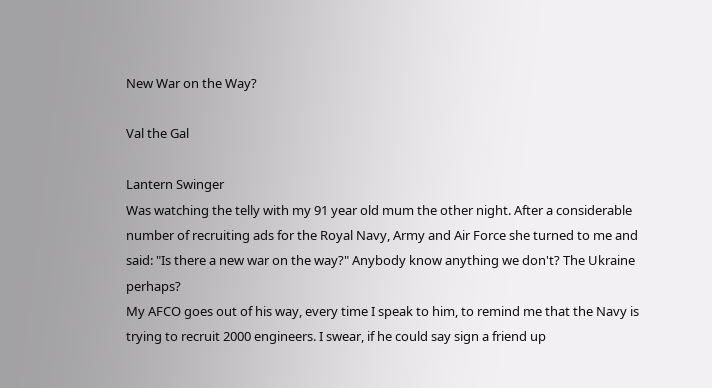New War on the Way?

Val the Gal

Lantern Swinger
Was watching the telly with my 91 year old mum the other night. After a considerable number of recruiting ads for the Royal Navy, Army and Air Force she turned to me and said: "Is there a new war on the way?" Anybody know anything we don't? The Ukraine perhaps?
My AFCO goes out of his way, every time I speak to him, to remind me that the Navy is trying to recruit 2000 engineers. I swear, if he could say sign a friend up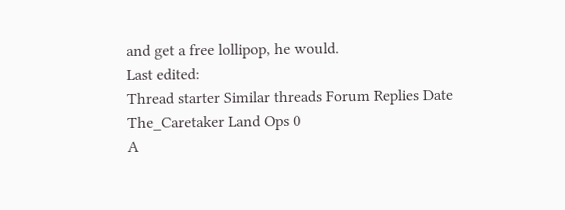and get a free lollipop, he would.
Last edited:
Thread starter Similar threads Forum Replies Date
The_Caretaker Land Ops 0
A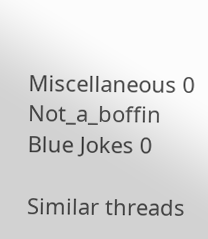Miscellaneous 0
Not_a_boffin Blue Jokes 0

Similar threads